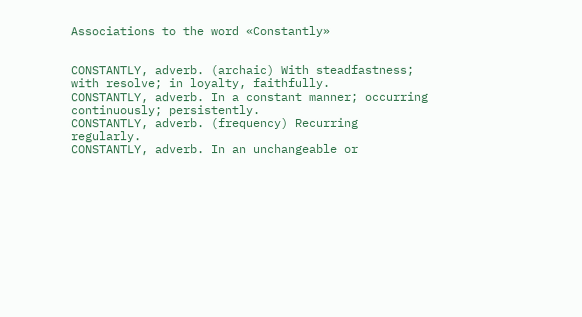Associations to the word «Constantly»


CONSTANTLY, adverb. (archaic) With steadfastness; with resolve; in loyalty, faithfully.
CONSTANTLY, adverb. In a constant manner; occurring continuously; persistently.
CONSTANTLY, adverb. (frequency) Recurring regularly.
CONSTANTLY, adverb. In an unchangeable or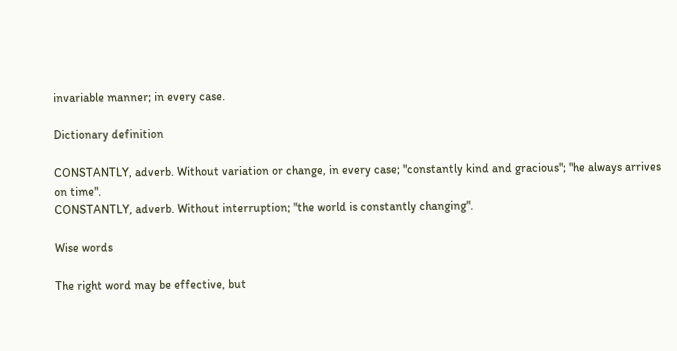invariable manner; in every case.

Dictionary definition

CONSTANTLY, adverb. Without variation or change, in every case; "constantly kind and gracious"; "he always arrives on time".
CONSTANTLY, adverb. Without interruption; "the world is constantly changing".

Wise words

The right word may be effective, but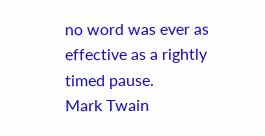no word was ever as effective as a rightly timed pause.
Mark Twain